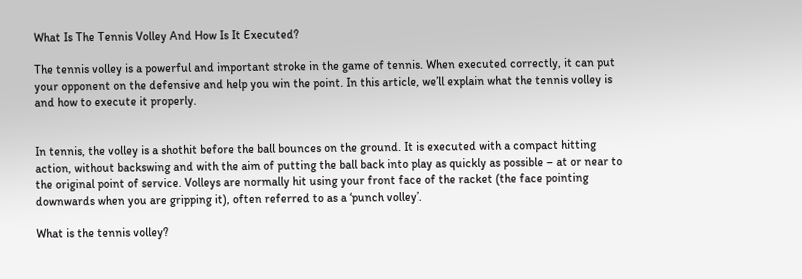What Is The Tennis Volley And How Is It Executed?

The tennis volley is a powerful and important stroke in the game of tennis. When executed correctly, it can put your opponent on the defensive and help you win the point. In this article, we’ll explain what the tennis volley is and how to execute it properly.


In tennis, the volley is a shothit before the ball bounces on the ground. It is executed with a compact hitting action, without backswing and with the aim of putting the ball back into play as quickly as possible – at or near to the original point of service. Volleys are normally hit using your front face of the racket (the face pointing downwards when you are gripping it), often referred to as a ‘punch volley’.

What is the tennis volley?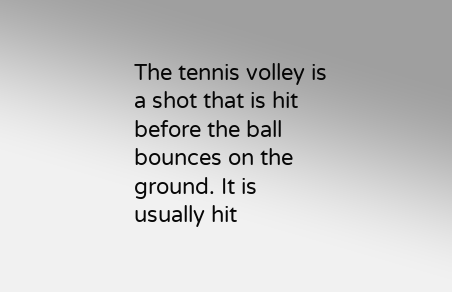The tennis volley is a shot that is hit before the ball bounces on the ground. It is usually hit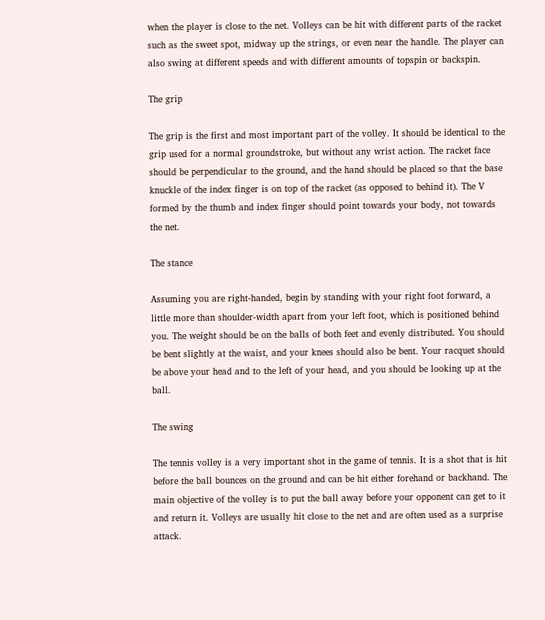when the player is close to the net. Volleys can be hit with different parts of the racket such as the sweet spot, midway up the strings, or even near the handle. The player can also swing at different speeds and with different amounts of topspin or backspin.

The grip

The grip is the first and most important part of the volley. It should be identical to the grip used for a normal groundstroke, but without any wrist action. The racket face should be perpendicular to the ground, and the hand should be placed so that the base knuckle of the index finger is on top of the racket (as opposed to behind it). The V formed by the thumb and index finger should point towards your body, not towards the net.

The stance

Assuming you are right-handed, begin by standing with your right foot forward, a little more than shoulder-width apart from your left foot, which is positioned behind you. The weight should be on the balls of both feet and evenly distributed. You should be bent slightly at the waist, and your knees should also be bent. Your racquet should be above your head and to the left of your head, and you should be looking up at the ball.

The swing

The tennis volley is a very important shot in the game of tennis. It is a shot that is hit before the ball bounces on the ground and can be hit either forehand or backhand. The main objective of the volley is to put the ball away before your opponent can get to it and return it. Volleys are usually hit close to the net and are often used as a surprise attack.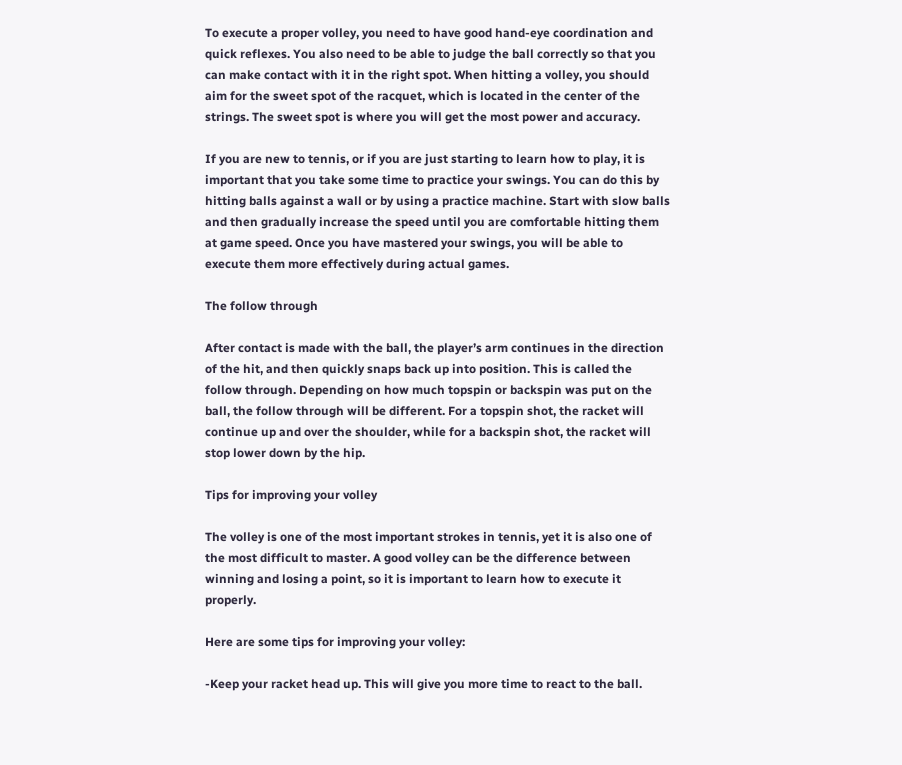To execute a proper volley, you need to have good hand-eye coordination and quick reflexes. You also need to be able to judge the ball correctly so that you can make contact with it in the right spot. When hitting a volley, you should aim for the sweet spot of the racquet, which is located in the center of the strings. The sweet spot is where you will get the most power and accuracy.

If you are new to tennis, or if you are just starting to learn how to play, it is important that you take some time to practice your swings. You can do this by hitting balls against a wall or by using a practice machine. Start with slow balls and then gradually increase the speed until you are comfortable hitting them at game speed. Once you have mastered your swings, you will be able to execute them more effectively during actual games.

The follow through

After contact is made with the ball, the player’s arm continues in the direction of the hit, and then quickly snaps back up into position. This is called the follow through. Depending on how much topspin or backspin was put on the ball, the follow through will be different. For a topspin shot, the racket will continue up and over the shoulder, while for a backspin shot, the racket will stop lower down by the hip.

Tips for improving your volley

The volley is one of the most important strokes in tennis, yet it is also one of the most difficult to master. A good volley can be the difference between winning and losing a point, so it is important to learn how to execute it properly.

Here are some tips for improving your volley:

-Keep your racket head up. This will give you more time to react to the ball.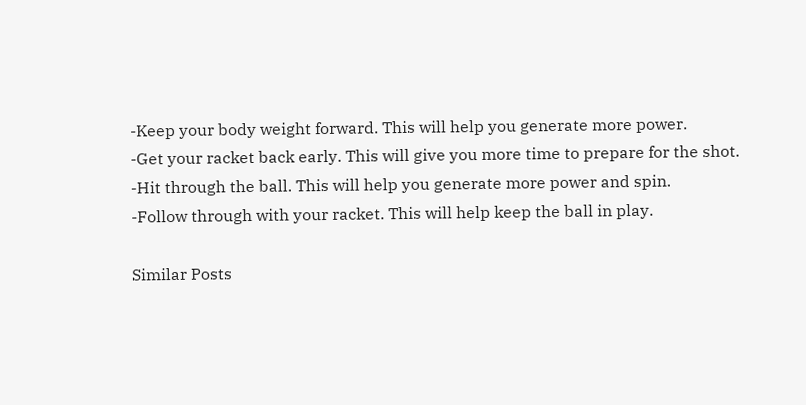-Keep your body weight forward. This will help you generate more power.
-Get your racket back early. This will give you more time to prepare for the shot.
-Hit through the ball. This will help you generate more power and spin.
-Follow through with your racket. This will help keep the ball in play.

Similar Posts